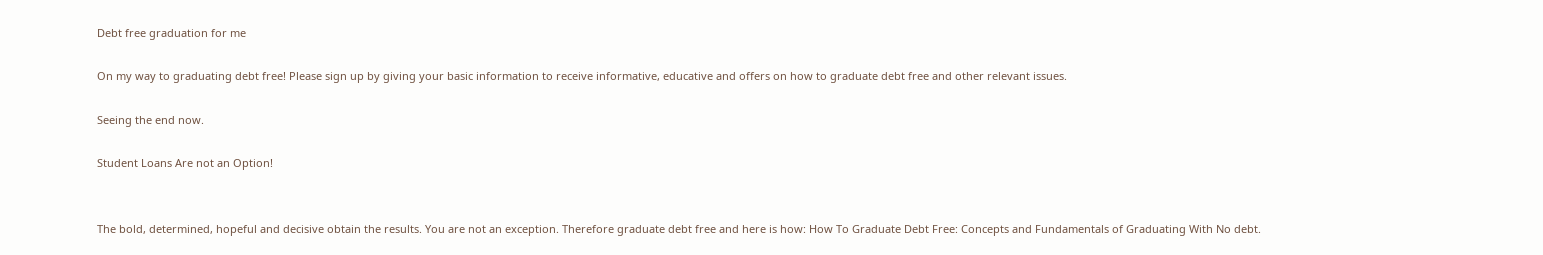Debt free graduation for me

On my way to graduating debt free! Please sign up by giving your basic information to receive informative, educative and offers on how to graduate debt free and other relevant issues.

Seeing the end now.

Student Loans Are not an Option!


The bold, determined, hopeful and decisive obtain the results. You are not an exception. Therefore graduate debt free and here is how: How To Graduate Debt Free: Concepts and Fundamentals of Graduating With No debt.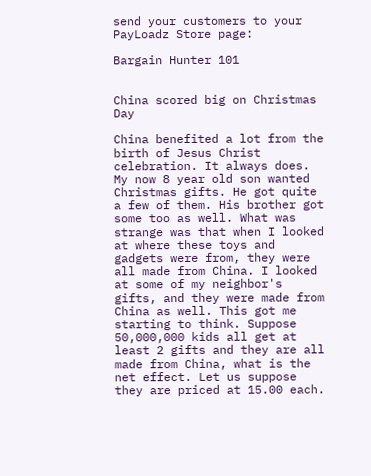send your customers to your PayLoadz Store page:

Bargain Hunter 101


China scored big on Christmas Day

China benefited a lot from the birth of Jesus Christ celebration. It always does. My now 8 year old son wanted Christmas gifts. He got quite a few of them. His brother got some too as well. What was strange was that when I looked at where these toys and gadgets were from, they were all made from China. I looked at some of my neighbor's gifts, and they were made from China as well. This got me starting to think. Suppose 50,000,000 kids all get at least 2 gifts and they are all made from China, what is the net effect. Let us suppose they are priced at 15.00 each.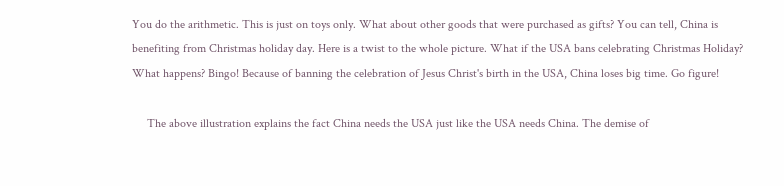You do the arithmetic. This is just on toys only. What about other goods that were purchased as gifts? You can tell, China is benefiting from Christmas holiday day. Here is a twist to the whole picture. What if the USA bans celebrating Christmas Holiday? What happens? Bingo! Because of banning the celebration of Jesus Christ's birth in the USA, China loses big time. Go figure!

     The above illustration explains the fact China needs the USA just like the USA needs China. The demise of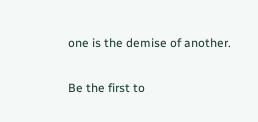one is the demise of another.

Be the first to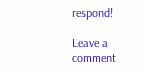respond!

Leave a comment